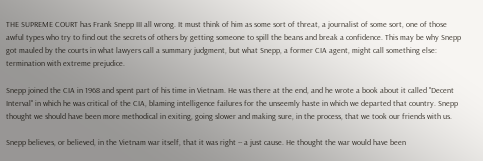THE SUPREME COURT has Frank Snepp III all wrong. It must think of him as some sort of threat, a journalist of some sort, one of those awful types who try to find out the secrets of others by getting someone to spill the beans and break a confidence. This may be why Snepp got mauled by the courts in what lawyers call a summary judgment, but what Snepp, a former CIA agent, might call something else: termination with extreme prejudice.

Snepp joined the CIA in 1968 and spent part of his time in Vietnam. He was there at the end, and he wrote a book about it called "Decent Interval" in which he was critical of the CIA, blaming intelligence failures for the unseemly haste in which we departed that country. Snepp thought we should have been more methodical in exiting, going slower and making sure, in the process, that we took our friends with us.

Snepp believes, or believed, in the Vietnam war itself, that it was right -- a just cause. He thought the war would have been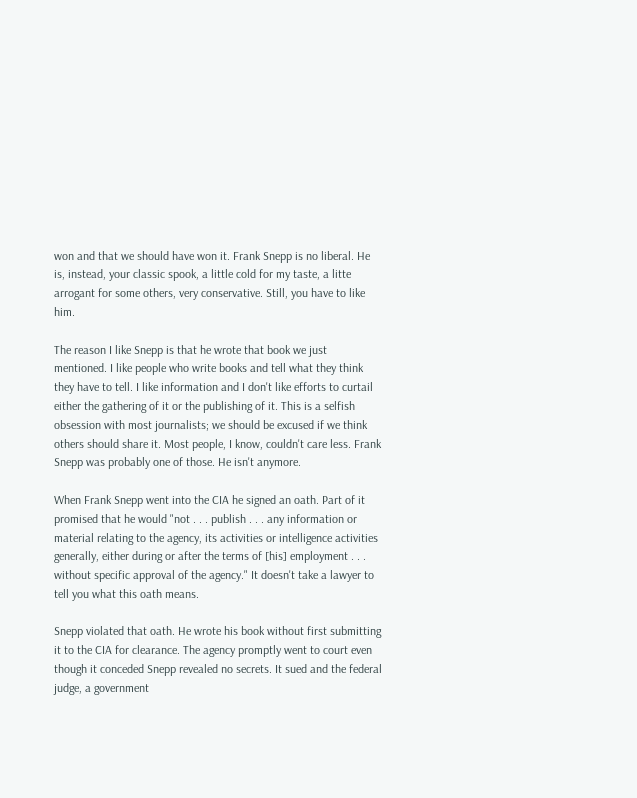won and that we should have won it. Frank Snepp is no liberal. He is, instead, your classic spook, a little cold for my taste, a litte arrogant for some others, very conservative. Still, you have to like him.

The reason I like Snepp is that he wrote that book we just mentioned. I like people who write books and tell what they think they have to tell. I like information and I don't like efforts to curtail either the gathering of it or the publishing of it. This is a selfish obsession with most journalists; we should be excused if we think others should share it. Most people, I know, couldn't care less. Frank Snepp was probably one of those. He isn't anymore.

When Frank Snepp went into the CIA he signed an oath. Part of it promised that he would "not . . . publish . . . any information or material relating to the agency, its activities or intelligence activities generally, either during or after the terms of [his] employment . . . without specific approval of the agency." It doesn't take a lawyer to tell you what this oath means.

Snepp violated that oath. He wrote his book without first submitting it to the CIA for clearance. The agency promptly went to court even though it conceded Snepp revealed no secrets. It sued and the federal judge, a government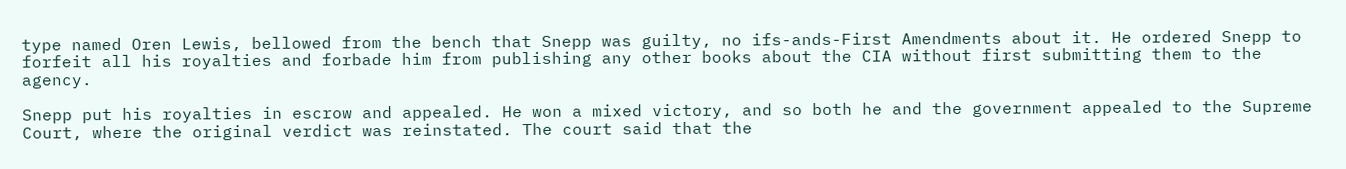type named Oren Lewis, bellowed from the bench that Snepp was guilty, no ifs-ands-First Amendments about it. He ordered Snepp to forfeit all his royalties and forbade him from publishing any other books about the CIA without first submitting them to the agency.

Snepp put his royalties in escrow and appealed. He won a mixed victory, and so both he and the government appealed to the Supreme Court, where the original verdict was reinstated. The court said that the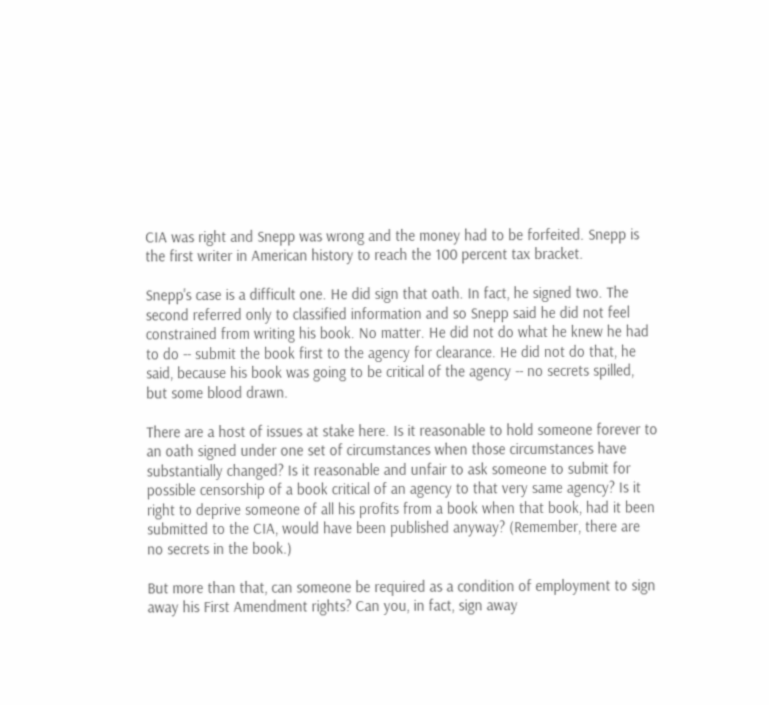CIA was right and Snepp was wrong and the money had to be forfeited. Snepp is the first writer in American history to reach the 100 percent tax bracket.

Snepp's case is a difficult one. He did sign that oath. In fact, he signed two. The second referred only to classified information and so Snepp said he did not feel constrained from writing his book. No matter. He did not do what he knew he had to do -- submit the book first to the agency for clearance. He did not do that, he said, because his book was going to be critical of the agency -- no secrets spilled, but some blood drawn.

There are a host of issues at stake here. Is it reasonable to hold someone forever to an oath signed under one set of circumstances when those circumstances have substantially changed? Is it reasonable and unfair to ask someone to submit for possible censorship of a book critical of an agency to that very same agency? Is it right to deprive someone of all his profits from a book when that book, had it been submitted to the CIA, would have been published anyway? (Remember, there are no secrets in the book.)

But more than that, can someone be required as a condition of employment to sign away his First Amendment rights? Can you, in fact, sign away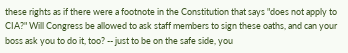these rights as if there were a footnote in the Constitution that says "does not apply to CIA?" Will Congress be allowed to ask staff members to sign these oaths, and can your boss ask you to do it, too? -- just to be on the safe side, you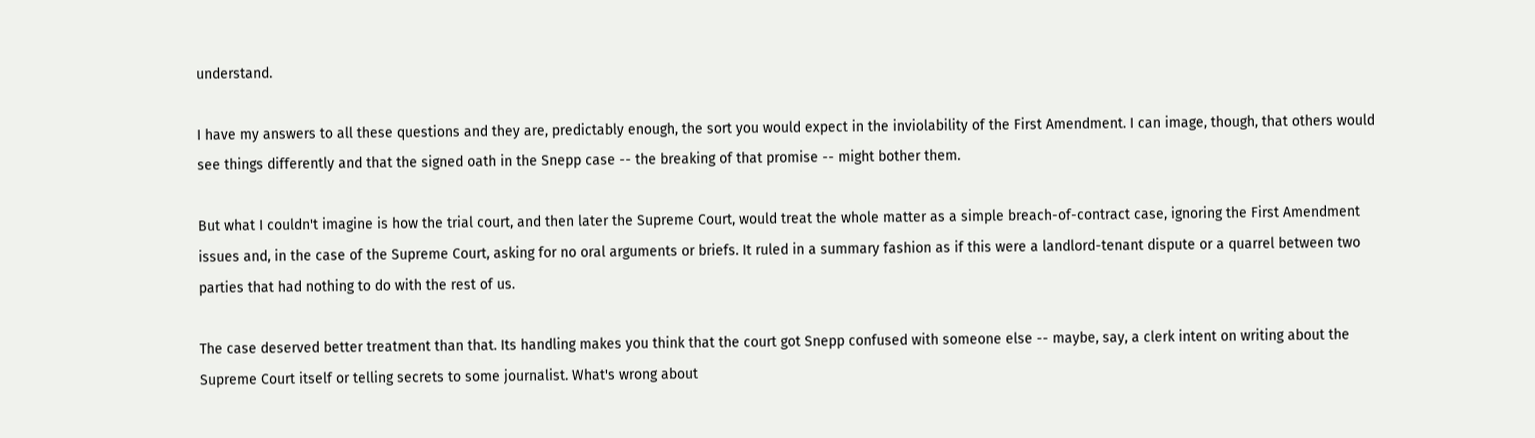understand.

I have my answers to all these questions and they are, predictably enough, the sort you would expect in the inviolability of the First Amendment. I can image, though, that others would see things differently and that the signed oath in the Snepp case -- the breaking of that promise -- might bother them.

But what I couldn't imagine is how the trial court, and then later the Supreme Court, would treat the whole matter as a simple breach-of-contract case, ignoring the First Amendment issues and, in the case of the Supreme Court, asking for no oral arguments or briefs. It ruled in a summary fashion as if this were a landlord-tenant dispute or a quarrel between two parties that had nothing to do with the rest of us.

The case deserved better treatment than that. Its handling makes you think that the court got Snepp confused with someone else -- maybe, say, a clerk intent on writing about the Supreme Court itself or telling secrets to some journalist. What's wrong about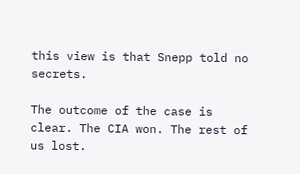this view is that Snepp told no secrets.

The outcome of the case is clear. The CIA won. The rest of us lost.